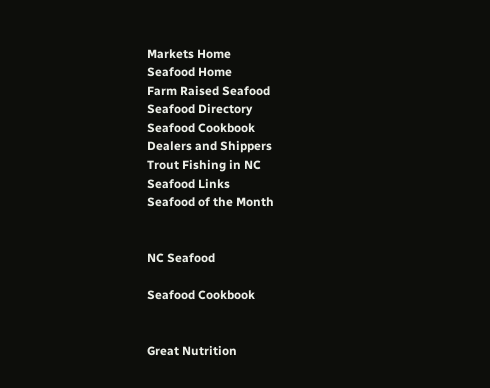Markets Home
Seafood Home
Farm Raised Seafood
Seafood Directory
Seafood Cookbook
Dealers and Shippers
Trout Fishing in NC
Seafood Links
Seafood of the Month


NC Seafood

Seafood Cookbook


Great Nutrition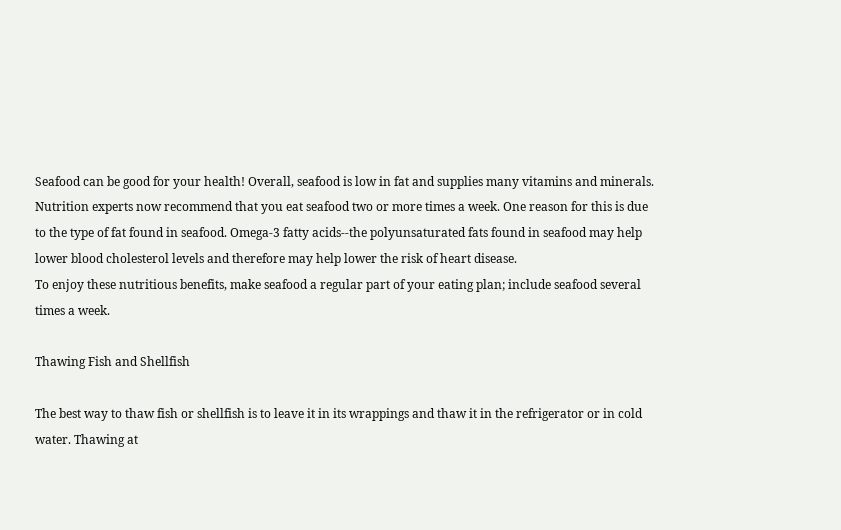Seafood can be good for your health! Overall, seafood is low in fat and supplies many vitamins and minerals. Nutrition experts now recommend that you eat seafood two or more times a week. One reason for this is due to the type of fat found in seafood. Omega-3 fatty acids--the polyunsaturated fats found in seafood may help lower blood cholesterol levels and therefore may help lower the risk of heart disease.
To enjoy these nutritious benefits, make seafood a regular part of your eating plan; include seafood several times a week.

Thawing Fish and Shellfish

The best way to thaw fish or shellfish is to leave it in its wrappings and thaw it in the refrigerator or in cold water. Thawing at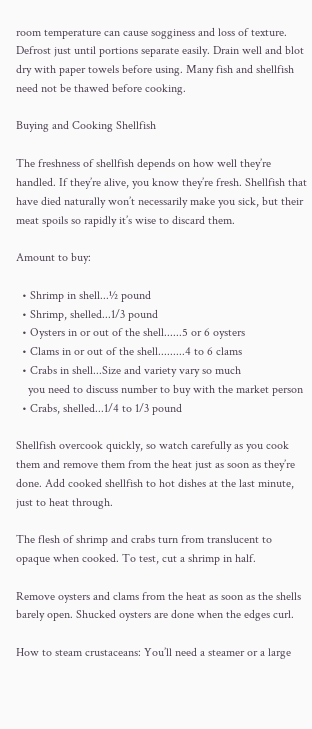room temperature can cause sogginess and loss of texture. Defrost just until portions separate easily. Drain well and blot dry with paper towels before using. Many fish and shellfish need not be thawed before cooking.

Buying and Cooking Shellfish

The freshness of shellfish depends on how well they’re handled. If they’re alive, you know they’re fresh. Shellfish that have died naturally won’t necessarily make you sick, but their meat spoils so rapidly it’s wise to discard them.

Amount to buy:

  • Shrimp in shell...½ pound
  • Shrimp, shelled...1/3 pound
  • Oysters in or out of the shell......5 or 6 oysters
  • Clams in or out of the shell.........4 to 6 clams
  • Crabs in shell...Size and variety vary so much
    you need to discuss number to buy with the market person
  • Crabs, shelled...1/4 to 1/3 pound

Shellfish overcook quickly, so watch carefully as you cook them and remove them from the heat just as soon as they’re done. Add cooked shellfish to hot dishes at the last minute, just to heat through.

The flesh of shrimp and crabs turn from translucent to opaque when cooked. To test, cut a shrimp in half.

Remove oysters and clams from the heat as soon as the shells barely open. Shucked oysters are done when the edges curl.

How to steam crustaceans: You’ll need a steamer or a large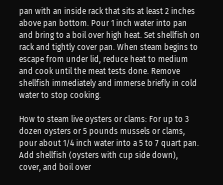pan with an inside rack that sits at least 2 inches above pan bottom. Pour 1 inch water into pan and bring to a boil over high heat. Set shellfish on rack and tightly cover pan. When steam begins to escape from under lid, reduce heat to medium and cook until the meat tests done. Remove shellfish immediately and immerse briefly in cold water to stop cooking.

How to steam live oysters or clams: For up to 3 dozen oysters or 5 pounds mussels or clams, pour about 1/4 inch water into a 5 to 7 quart pan. Add shellfish (oysters with cup side down), cover, and boil over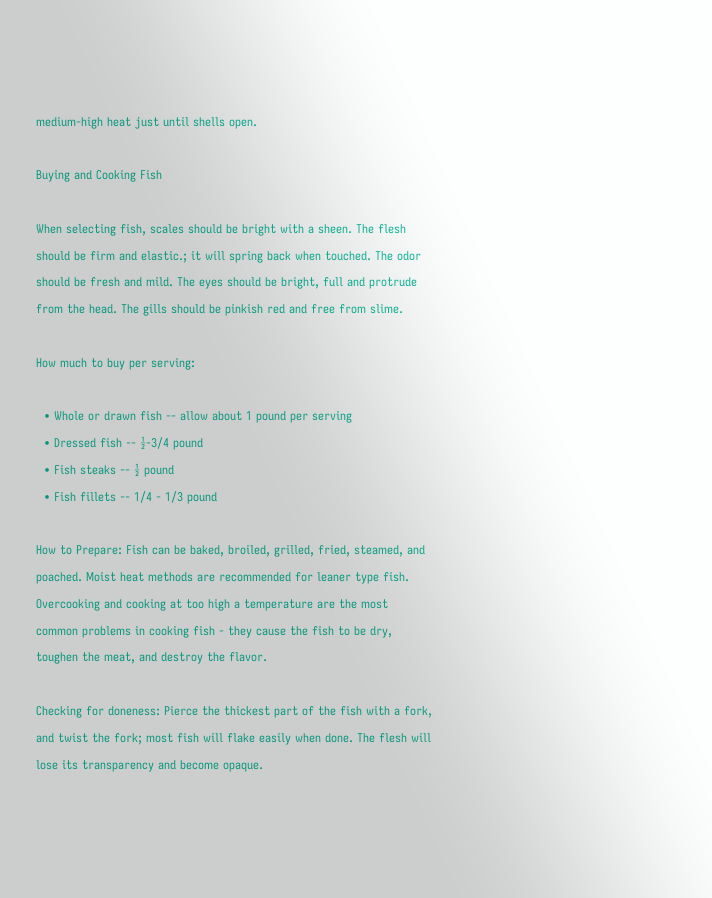medium-high heat just until shells open.

Buying and Cooking Fish

When selecting fish, scales should be bright with a sheen. The flesh should be firm and elastic.; it will spring back when touched. The odor should be fresh and mild. The eyes should be bright, full and protrude from the head. The gills should be pinkish red and free from slime.

How much to buy per serving:

  • Whole or drawn fish -- allow about 1 pound per serving
  • Dressed fish -- ½-3/4 pound
  • Fish steaks -- ½ pound
  • Fish fillets -- 1/4 - 1/3 pound

How to Prepare: Fish can be baked, broiled, grilled, fried, steamed, and poached. Moist heat methods are recommended for leaner type fish. Overcooking and cooking at too high a temperature are the most common problems in cooking fish - they cause the fish to be dry, toughen the meat, and destroy the flavor.

Checking for doneness: Pierce the thickest part of the fish with a fork, and twist the fork; most fish will flake easily when done. The flesh will lose its transparency and become opaque.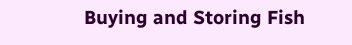Buying and Storing Fish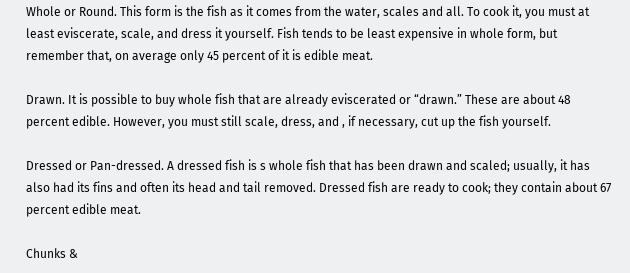Whole or Round. This form is the fish as it comes from the water, scales and all. To cook it, you must at least eviscerate, scale, and dress it yourself. Fish tends to be least expensive in whole form, but remember that, on average only 45 percent of it is edible meat.

Drawn. It is possible to buy whole fish that are already eviscerated or “drawn.” These are about 48 percent edible. However, you must still scale, dress, and , if necessary, cut up the fish yourself.

Dressed or Pan-dressed. A dressed fish is s whole fish that has been drawn and scaled; usually, it has also had its fins and often its head and tail removed. Dressed fish are ready to cook; they contain about 67 percent edible meat.

Chunks &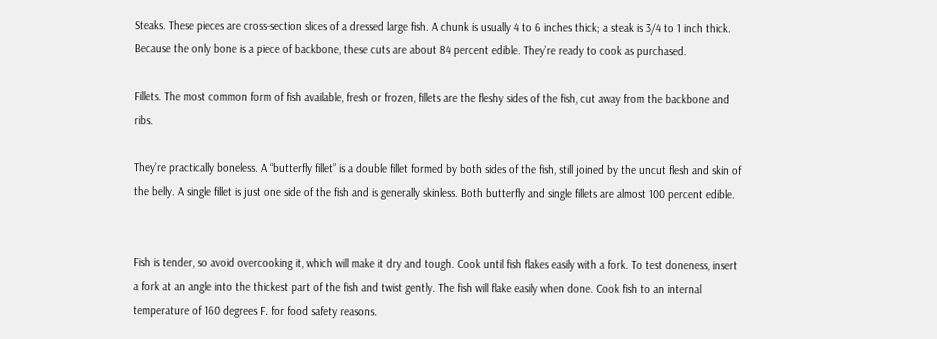Steaks. These pieces are cross-section slices of a dressed large fish. A chunk is usually 4 to 6 inches thick; a steak is 3/4 to 1 inch thick. Because the only bone is a piece of backbone, these cuts are about 84 percent edible. They’re ready to cook as purchased.

Fillets. The most common form of fish available, fresh or frozen, fillets are the fleshy sides of the fish, cut away from the backbone and ribs.

They’re practically boneless. A “butterfly fillet” is a double fillet formed by both sides of the fish, still joined by the uncut flesh and skin of the belly. A single fillet is just one side of the fish and is generally skinless. Both butterfly and single fillets are almost 100 percent edible.


Fish is tender, so avoid overcooking it, which will make it dry and tough. Cook until fish flakes easily with a fork. To test doneness, insert a fork at an angle into the thickest part of the fish and twist gently. The fish will flake easily when done. Cook fish to an internal temperature of 160 degrees F. for food safety reasons.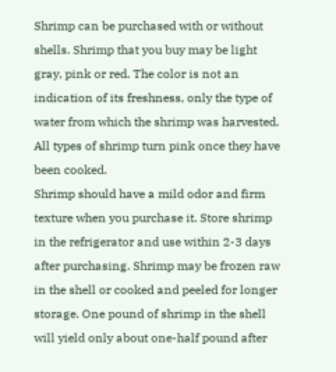Shrimp can be purchased with or without shells. Shrimp that you buy may be light gray, pink or red. The color is not an indication of its freshness, only the type of water from which the shrimp was harvested. All types of shrimp turn pink once they have been cooked.
Shrimp should have a mild odor and firm texture when you purchase it. Store shrimp in the refrigerator and use within 2-3 days after purchasing. Shrimp may be frozen raw in the shell or cooked and peeled for longer storage. One pound of shrimp in the shell will yield only about one-half pound after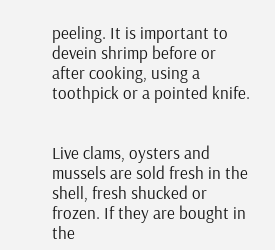peeling. It is important to devein shrimp before or after cooking, using a toothpick or a pointed knife.


Live clams, oysters and mussels are sold fresh in the shell, fresh shucked or frozen. If they are bought in the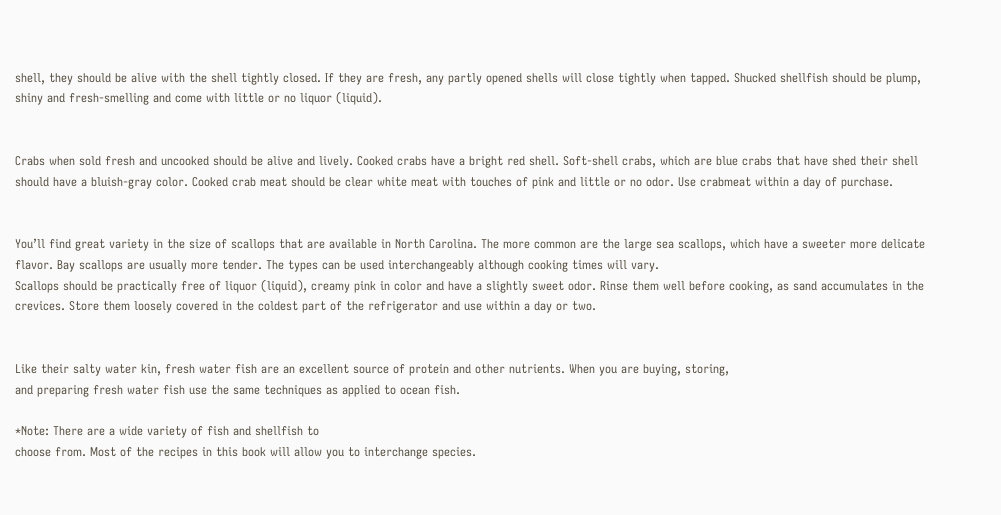shell, they should be alive with the shell tightly closed. If they are fresh, any partly opened shells will close tightly when tapped. Shucked shellfish should be plump, shiny and fresh-smelling and come with little or no liquor (liquid).


Crabs when sold fresh and uncooked should be alive and lively. Cooked crabs have a bright red shell. Soft-shell crabs, which are blue crabs that have shed their shell should have a bluish-gray color. Cooked crab meat should be clear white meat with touches of pink and little or no odor. Use crabmeat within a day of purchase.


You’ll find great variety in the size of scallops that are available in North Carolina. The more common are the large sea scallops, which have a sweeter more delicate flavor. Bay scallops are usually more tender. The types can be used interchangeably although cooking times will vary.
Scallops should be practically free of liquor (liquid), creamy pink in color and have a slightly sweet odor. Rinse them well before cooking, as sand accumulates in the crevices. Store them loosely covered in the coldest part of the refrigerator and use within a day or two.


Like their salty water kin, fresh water fish are an excellent source of protein and other nutrients. When you are buying, storing,
and preparing fresh water fish use the same techniques as applied to ocean fish.

*Note: There are a wide variety of fish and shellfish to
choose from. Most of the recipes in this book will allow you to interchange species.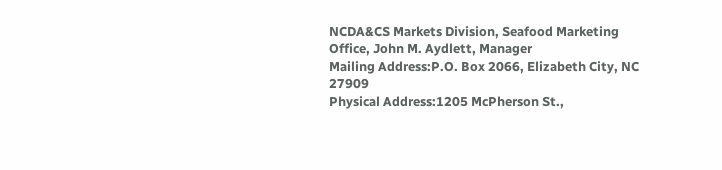NCDA&CS Markets Division, Seafood Marketing Office, John M. Aydlett, Manager
Mailing Address:P.O. Box 2066, Elizabeth City, NC 27909
Physical Address:1205 McPherson St.,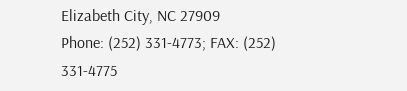Elizabeth City, NC 27909
Phone: (252) 331-4773; FAX: (252) 331-4775